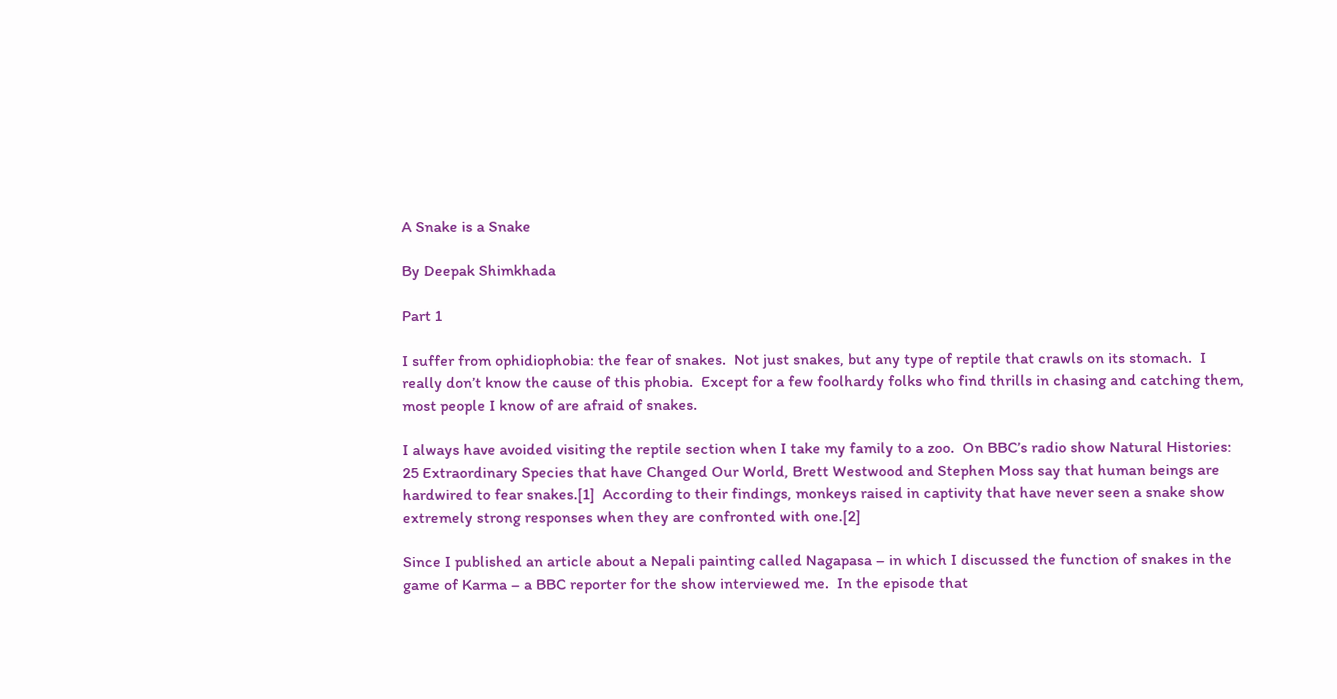A Snake is a Snake

By Deepak Shimkhada

Part 1

I suffer from ophidiophobia: the fear of snakes.  Not just snakes, but any type of reptile that crawls on its stomach.  I really don’t know the cause of this phobia.  Except for a few foolhardy folks who find thrills in chasing and catching them, most people I know of are afraid of snakes.

I always have avoided visiting the reptile section when I take my family to a zoo.  On BBC’s radio show Natural Histories: 25 Extraordinary Species that have Changed Our World, Brett Westwood and Stephen Moss say that human beings are hardwired to fear snakes.[1]  According to their findings, monkeys raised in captivity that have never seen a snake show extremely strong responses when they are confronted with one.[2]

Since I published an article about a Nepali painting called Nagapasa – in which I discussed the function of snakes in the game of Karma – a BBC reporter for the show interviewed me.  In the episode that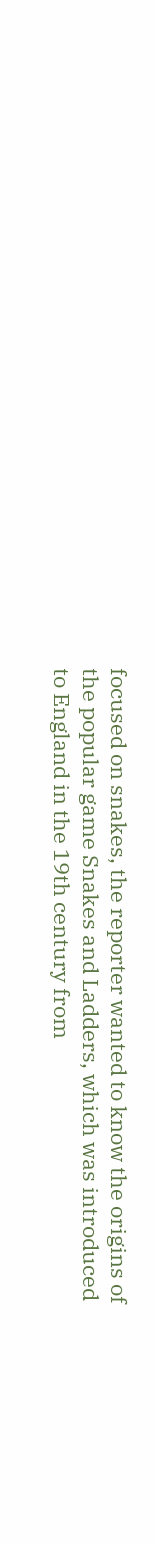focused on snakes, the reporter wanted to know the origins of the popular game Snakes and Ladders, which was introduced to England in the 19th century from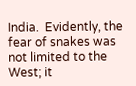India.  Evidently, the fear of snakes was not limited to the West; it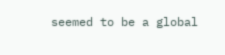seemed to be a global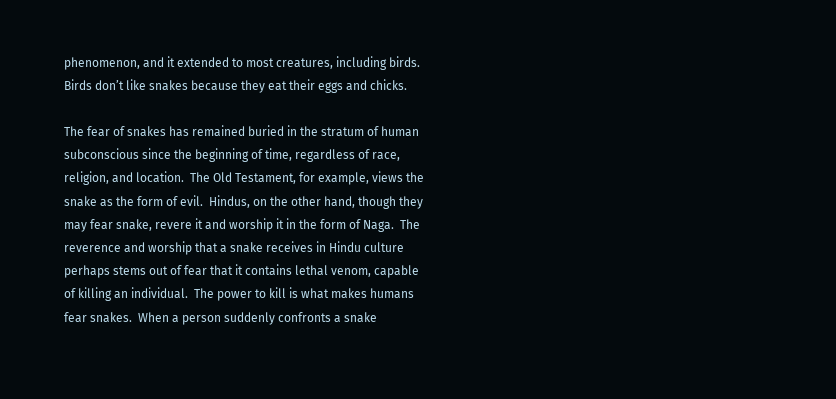phenomenon, and it extended to most creatures, including birds.  Birds don’t like snakes because they eat their eggs and chicks.

The fear of snakes has remained buried in the stratum of human subconscious since the beginning of time, regardless of race, religion, and location.  The Old Testament, for example, views the snake as the form of evil.  Hindus, on the other hand, though they may fear snake, revere it and worship it in the form of Naga.  The reverence and worship that a snake receives in Hindu culture perhaps stems out of fear that it contains lethal venom, capable of killing an individual.  The power to kill is what makes humans fear snakes.  When a person suddenly confronts a snake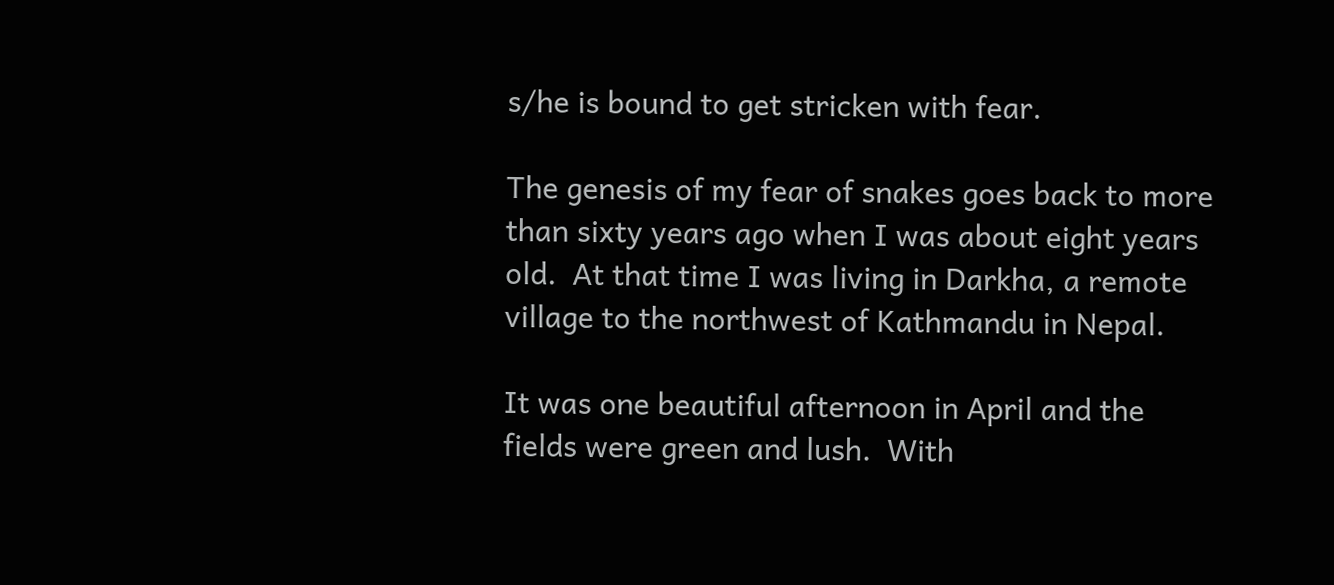s/he is bound to get stricken with fear.

The genesis of my fear of snakes goes back to more than sixty years ago when I was about eight years old.  At that time I was living in Darkha, a remote village to the northwest of Kathmandu in Nepal.

It was one beautiful afternoon in April and the fields were green and lush.  With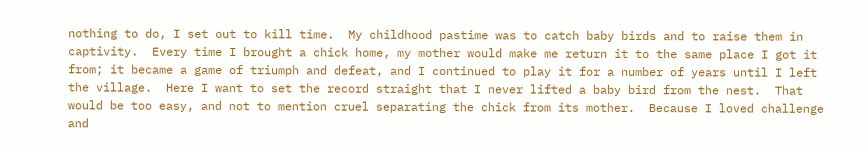nothing to do, I set out to kill time.  My childhood pastime was to catch baby birds and to raise them in captivity.  Every time I brought a chick home, my mother would make me return it to the same place I got it from; it became a game of triumph and defeat, and I continued to play it for a number of years until I left the village.  Here I want to set the record straight that I never lifted a baby bird from the nest.  That would be too easy, and not to mention cruel separating the chick from its mother.  Because I loved challenge and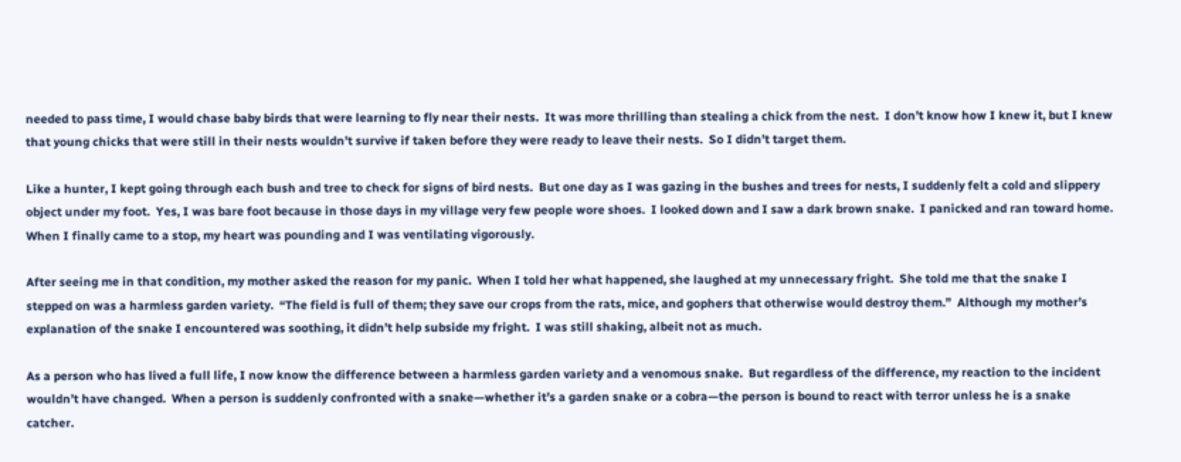needed to pass time, I would chase baby birds that were learning to fly near their nests.  It was more thrilling than stealing a chick from the nest.  I don’t know how I knew it, but I knew that young chicks that were still in their nests wouldn’t survive if taken before they were ready to leave their nests.  So I didn’t target them.

Like a hunter, I kept going through each bush and tree to check for signs of bird nests.  But one day as I was gazing in the bushes and trees for nests, I suddenly felt a cold and slippery object under my foot.  Yes, I was bare foot because in those days in my village very few people wore shoes.  I looked down and I saw a dark brown snake.  I panicked and ran toward home.  When I finally came to a stop, my heart was pounding and I was ventilating vigorously.

After seeing me in that condition, my mother asked the reason for my panic.  When I told her what happened, she laughed at my unnecessary fright.  She told me that the snake I stepped on was a harmless garden variety.  “The field is full of them; they save our crops from the rats, mice, and gophers that otherwise would destroy them.”  Although my mother’s explanation of the snake I encountered was soothing, it didn’t help subside my fright.  I was still shaking, albeit not as much.

As a person who has lived a full life, I now know the difference between a harmless garden variety and a venomous snake.  But regardless of the difference, my reaction to the incident wouldn’t have changed.  When a person is suddenly confronted with a snake—whether it’s a garden snake or a cobra—the person is bound to react with terror unless he is a snake catcher.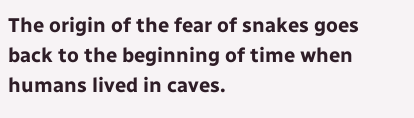The origin of the fear of snakes goes back to the beginning of time when humans lived in caves.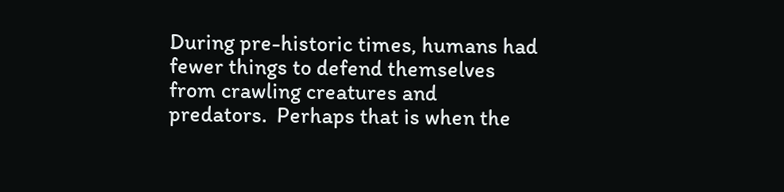During pre-historic times, humans had fewer things to defend themselves from crawling creatures and predators.  Perhaps that is when the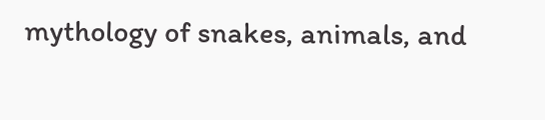mythology of snakes, animals, and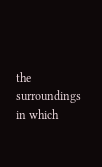the surroundings in which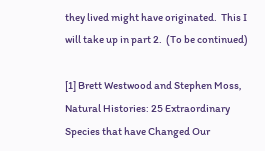they lived might have originated.  This I will take up in part 2.  (To be continued)

[1] Brett Westwood and Stephen Moss, Natural Histories: 25 Extraordinary Species that have Changed Our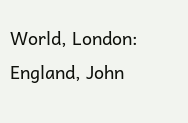World, London: England, John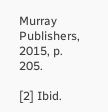Murray Publishers, 2015, p. 205.

[2] Ibid.